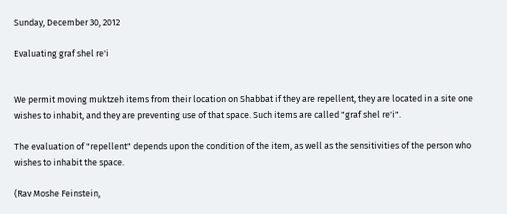Sunday, December 30, 2012

Evaluating graf shel re'i


We permit moving muktzeh items from their location on Shabbat if they are repellent, they are located in a site one wishes to inhabit, and they are preventing use of that space. Such items are called "graf shel re'i".

The evaluation of "repellent" depends upon the condition of the item, as well as the sensitivities of the person who wishes to inhabit the space.

(Rav Moshe Feinstein,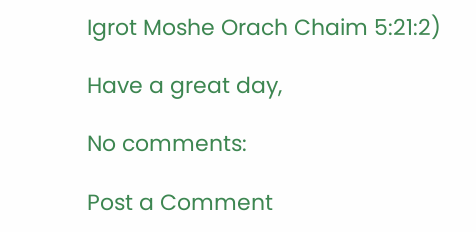Igrot Moshe Orach Chaim 5:21:2)

Have a great day,

No comments:

Post a Comment